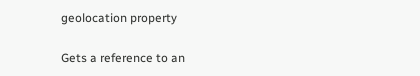geolocation property

Gets a reference to an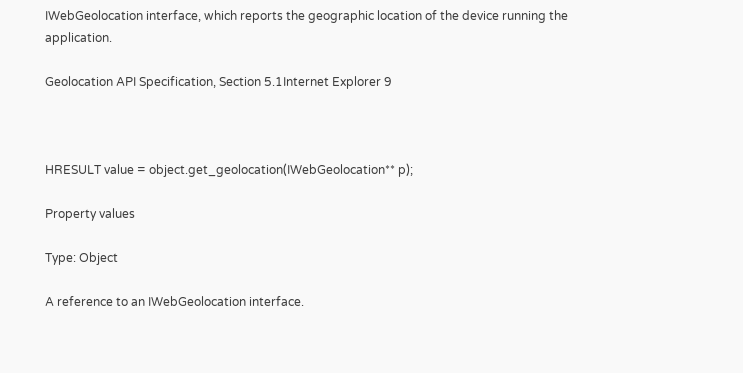IWebGeolocation interface, which reports the geographic location of the device running the application.

Geolocation API Specification, Section 5.1Internet Explorer 9



HRESULT value = object.get_geolocation(IWebGeolocation** p);

Property values

Type: Object

A reference to an IWebGeolocation interface.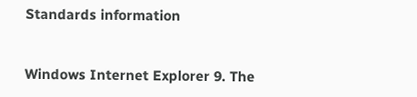Standards information


Windows Internet Explorer 9. The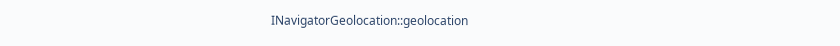INavigatorGeolocation::geolocation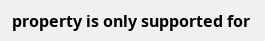property is only supported for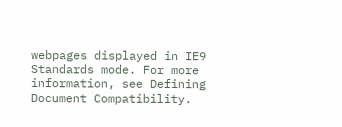webpages displayed in IE9 Standards mode. For more information, see Defining Document Compatibility.